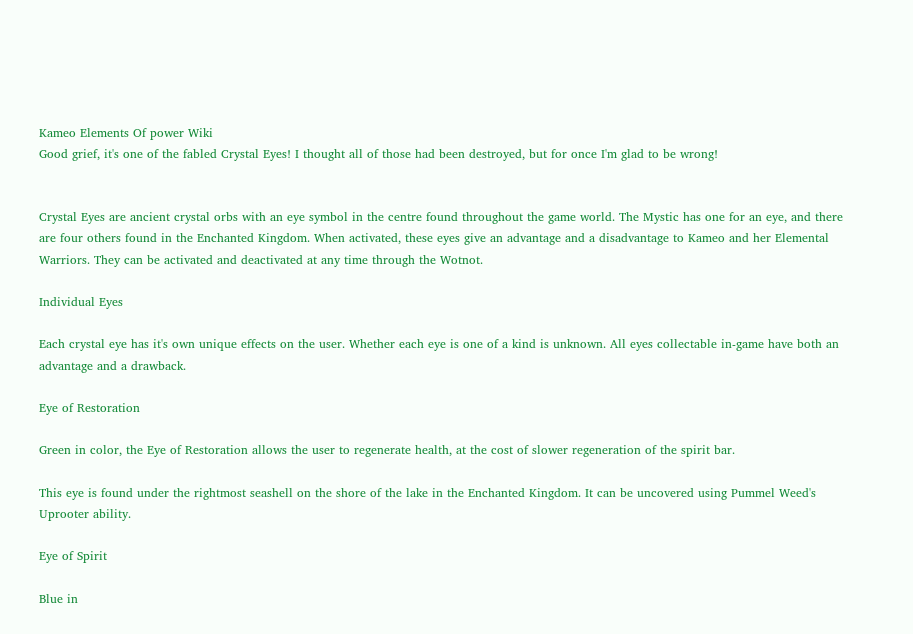Kameo Elements Of power Wiki
Good grief, it's one of the fabled Crystal Eyes! I thought all of those had been destroyed, but for once I'm glad to be wrong!


Crystal Eyes are ancient crystal orbs with an eye symbol in the centre found throughout the game world. The Mystic has one for an eye, and there are four others found in the Enchanted Kingdom. When activated, these eyes give an advantage and a disadvantage to Kameo and her Elemental Warriors. They can be activated and deactivated at any time through the Wotnot.

Individual Eyes

Each crystal eye has it's own unique effects on the user. Whether each eye is one of a kind is unknown. All eyes collectable in-game have both an advantage and a drawback.

Eye of Restoration

Green in color, the Eye of Restoration allows the user to regenerate health, at the cost of slower regeneration of the spirit bar.

This eye is found under the rightmost seashell on the shore of the lake in the Enchanted Kingdom. It can be uncovered using Pummel Weed's Uprooter ability.

Eye of Spirit

Blue in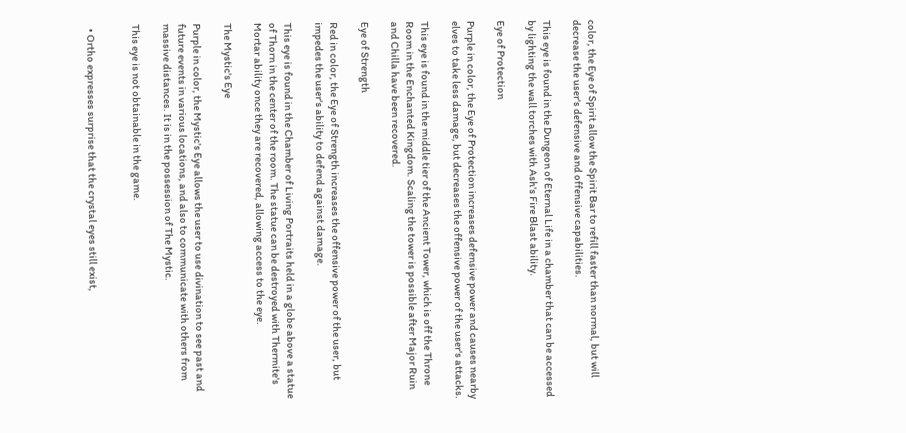color, the Eye of Spirit allow the Spirit Bar to refill faster than normal, but will decrease the user's defensive and offensive capabilities.

This eye is found in the Dungeon of Eternal Life in a chamber that can be accessed by lighting the wall torches with Ash's Fire Blast ability.

Eye of Protection

Purple in color, the Eye of Protection increases defensive power and causes nearby elves to take less damage, but decreases the offensive power of the user's attacks.

This eye is found in the middle tier of the Ancient Tower, which is off the Throne Room in the Enchanted Kingdom. Scaling the tower is possible after Major Ruin and Chilla have been recovered.

Eye of Strength

Red in color, the Eye of Strength increases the offensive power of the user, but impedes the user's ability to defend against damage.

This eye is found in the Chamber of Living Portraits held in a globe above a statue of Thorn in the center of the room. The statue can be destroyed with Thermite's Mortar ability once they are recovered, allowing access to the eye.

The Mystic's Eye

Purple in color, the Mystic's Eye allows the user to use divination to see past and future events in various locations, and also to communicate with others from massive distances. It is in the possession of The Mystic.

This eye is not obtainable in the game.


  • Ortho expresses surprise that the crystal eyes still exist,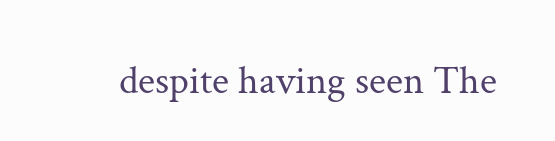despite having seen The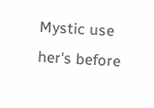Mystic use her's before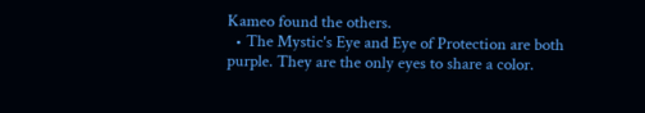Kameo found the others.
  • The Mystic's Eye and Eye of Protection are both purple. They are the only eyes to share a color.